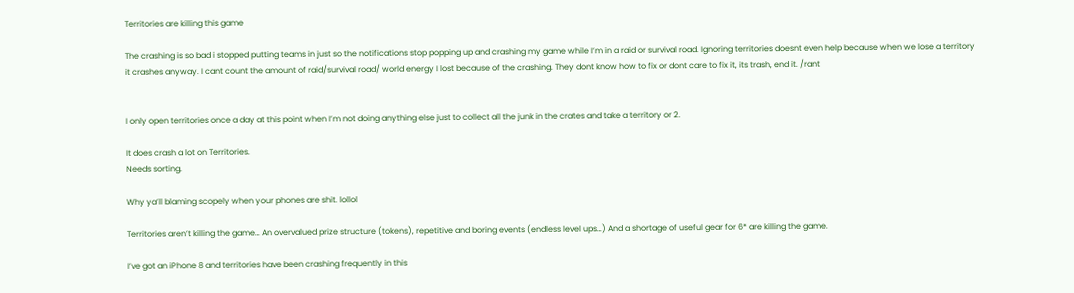Territories are killing this game

The crashing is so bad i stopped putting teams in just so the notifications stop popping up and crashing my game while I’m in a raid or survival road. Ignoring territories doesnt even help because when we lose a territory it crashes anyway. I cant count the amount of raid/survival road/ world energy I lost because of the crashing. They dont know how to fix or dont care to fix it, its trash, end it. /rant


I only open territories once a day at this point when I’m not doing anything else just to collect all the junk in the crates and take a territory or 2.

It does crash a lot on Territories.
Needs sorting.

Why ya’ll blaming scopely when your phones are shit. lollol

Territories aren’t killing the game… An overvalued prize structure (tokens), repetitive and boring events (endless level ups…) And a shortage of useful gear for 6* are killing the game.

I’ve got an iPhone 8 and territories have been crashing frequently in this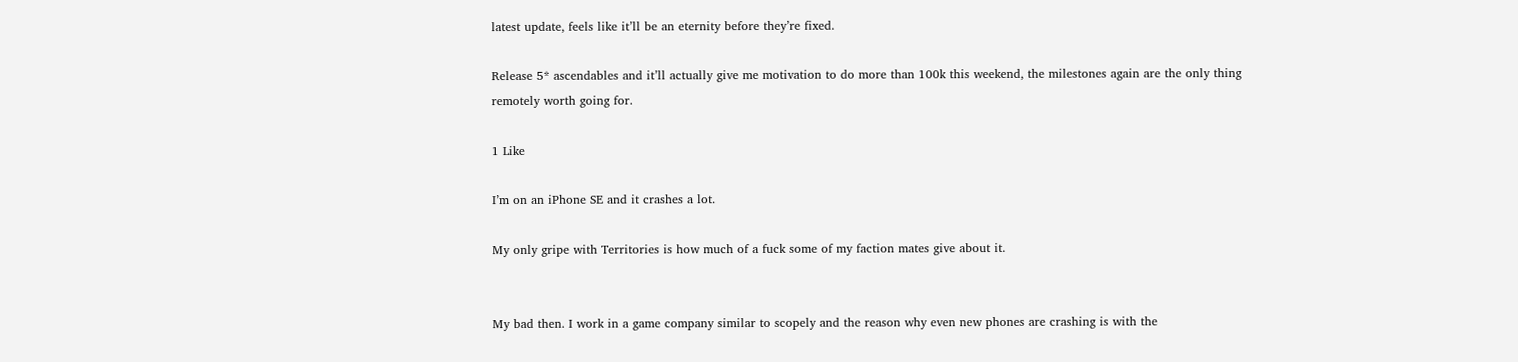latest update, feels like it’ll be an eternity before they’re fixed.

Release 5* ascendables and it’ll actually give me motivation to do more than 100k this weekend, the milestones again are the only thing remotely worth going for.

1 Like

I’m on an iPhone SE and it crashes a lot.

My only gripe with Territories is how much of a fuck some of my faction mates give about it.


My bad then. I work in a game company similar to scopely and the reason why even new phones are crashing is with the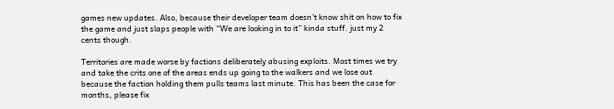games new updates. Also, because their developer team doesn’t know shit on how to fix the game and just slaps people with “We are looking in to it” kinda stuff. just my 2 cents though.

Territories are made worse by factions deliberately abusing exploits. Most times we try and take the crits one of the areas ends up going to the walkers and we lose out because the faction holding them pulls teams last minute. This has been the case for months, please fix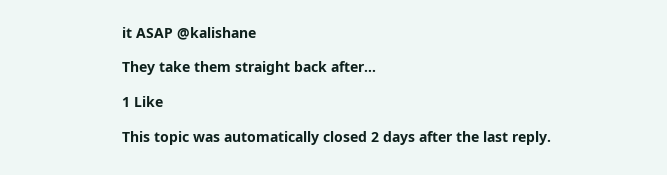it ASAP @kalishane

They take them straight back after…

1 Like

This topic was automatically closed 2 days after the last reply.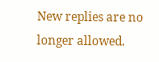New replies are no longer allowed.